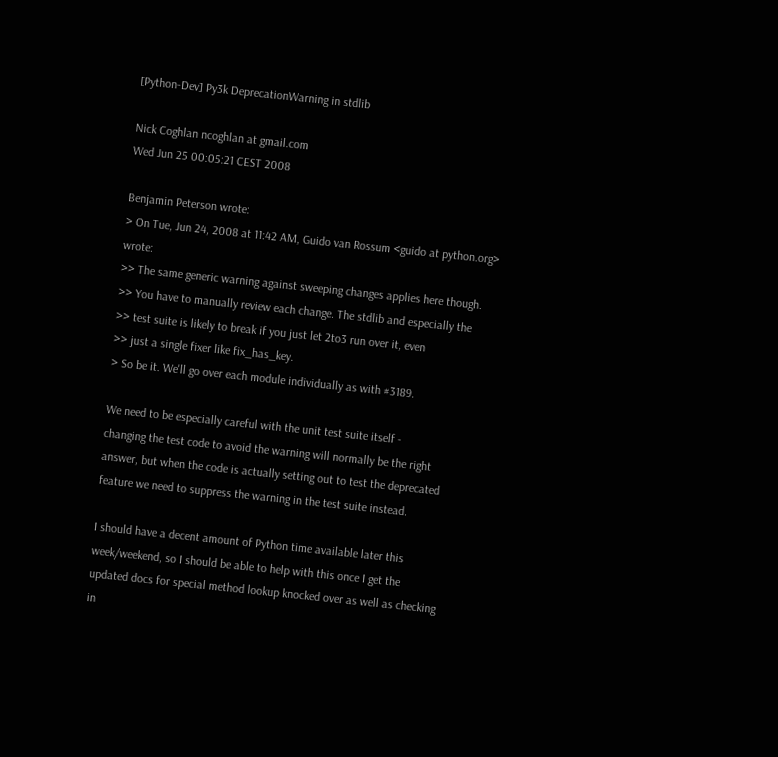[Python-Dev] Py3k DeprecationWarning in stdlib

Nick Coghlan ncoghlan at gmail.com
Wed Jun 25 00:05:21 CEST 2008

Benjamin Peterson wrote:
> On Tue, Jun 24, 2008 at 11:42 AM, Guido van Rossum <guido at python.org> wrote:
>> The same generic warning against sweeping changes applies here though.
>> You have to manually review each change. The stdlib and especially the
>> test suite is likely to break if you just let 2to3 run over it, even
>> just a single fixer like fix_has_key.
> So be it. We'll go over each module individually as with #3189.

We need to be especially careful with the unit test suite itself -
changing the test code to avoid the warning will normally be the right
answer, but when the code is actually setting out to test the deprecated
feature we need to suppress the warning in the test suite instead.

I should have a decent amount of Python time available later this
week/weekend, so I should be able to help with this once I get the
updated docs for special method lookup knocked over as well as checking
in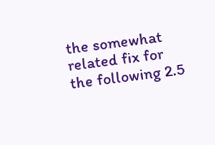the somewhat related fix for the following 2.5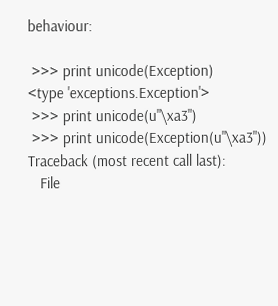behaviour:

 >>> print unicode(Exception)
<type 'exceptions.Exception'>
 >>> print unicode(u"\xa3")
 >>> print unicode(Exception(u"\xa3"))
Traceback (most recent call last):
   File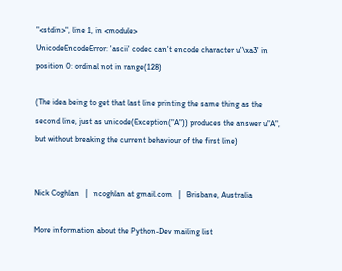"<stdin>", line 1, in <module>
UnicodeEncodeError: 'ascii' codec can't encode character u'\xa3' in
position 0: ordinal not in range(128)

(The idea being to get that last line printing the same thing as the
second line, just as unicode(Exception("A")) produces the answer u"A",
but without breaking the current behaviour of the first line)


Nick Coghlan   |   ncoghlan at gmail.com   |   Brisbane, Australia

More information about the Python-Dev mailing list